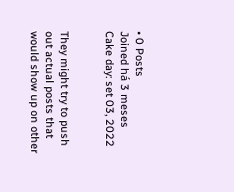• 0 Posts
Joined há 3 meses
Cake day: set 03, 2022


They might try to push out actual posts that would show up on other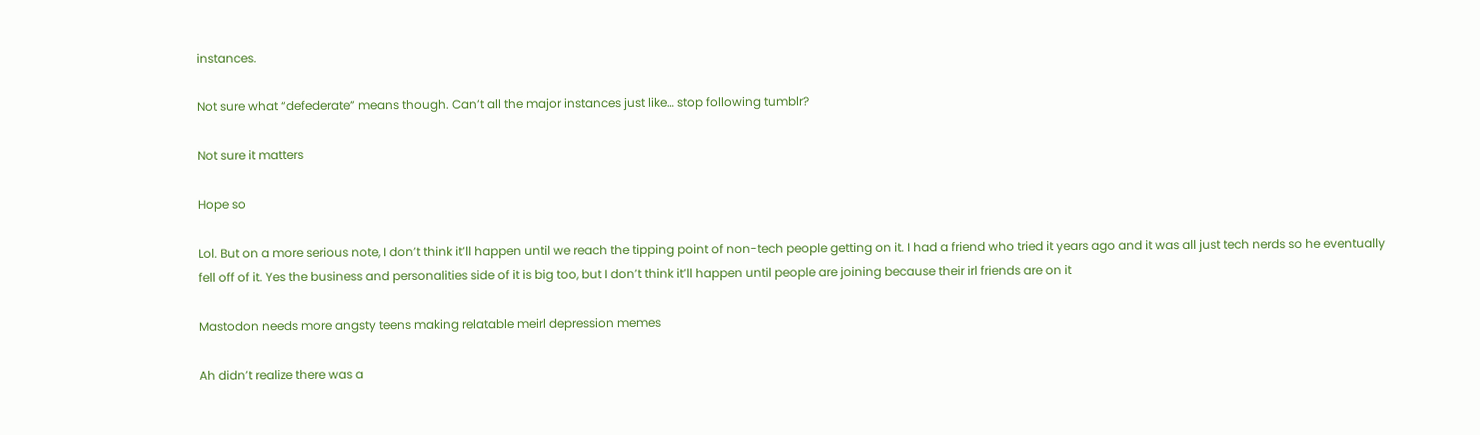instances.

Not sure what “defederate” means though. Can’t all the major instances just like… stop following tumblr?

Not sure it matters

Hope so

Lol. But on a more serious note, I don’t think it’ll happen until we reach the tipping point of non-tech people getting on it. I had a friend who tried it years ago and it was all just tech nerds so he eventually fell off of it. Yes the business and personalities side of it is big too, but I don’t think it’ll happen until people are joining because their irl friends are on it

Mastodon needs more angsty teens making relatable meirl depression memes

Ah didn’t realize there was a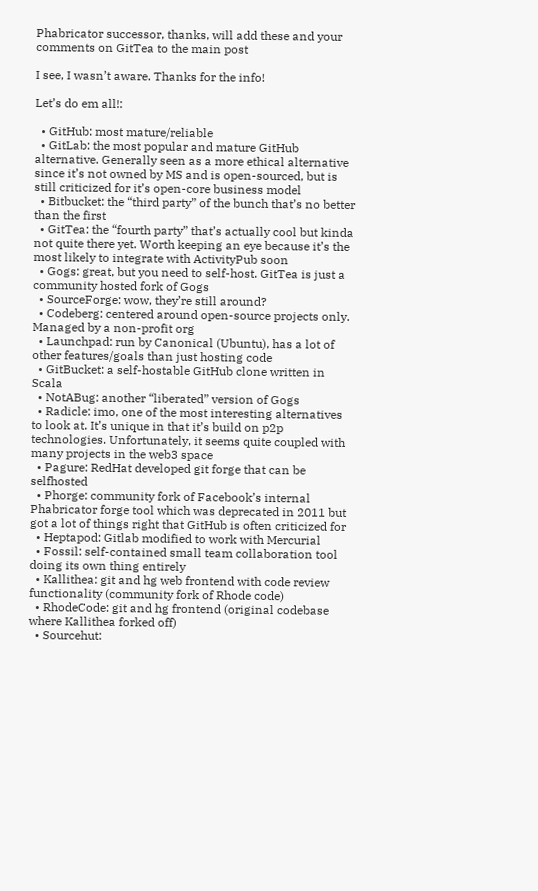Phabricator successor, thanks, will add these and your comments on GitTea to the main post

I see, I wasn’t aware. Thanks for the info!

Let’s do em all!:

  • GitHub: most mature/reliable
  • GitLab: the most popular and mature GitHub alternative. Generally seen as a more ethical alternative since it’s not owned by MS and is open-sourced, but is still criticized for it’s open-core business model
  • Bitbucket: the “third party” of the bunch that’s no better than the first
  • GitTea: the “fourth party” that’s actually cool but kinda not quite there yet. Worth keeping an eye because it’s the most likely to integrate with ActivityPub soon
  • Gogs: great, but you need to self-host. GitTea is just a community hosted fork of Gogs
  • SourceForge: wow, they’re still around?
  • Codeberg: centered around open-source projects only. Managed by a non-profit org
  • Launchpad: run by Canonical (Ubuntu), has a lot of other features/goals than just hosting code
  • GitBucket: a self-hostable GitHub clone written in Scala
  • NotABug: another “liberated” version of Gogs
  • Radicle: imo, one of the most interesting alternatives to look at. It’s unique in that it’s build on p2p technologies. Unfortunately, it seems quite coupled with many projects in the web3 space
  • Pagure: RedHat developed git forge that can be selfhosted
  • Phorge: community fork of Facebook’s internal Phabricator forge tool which was deprecated in 2011 but got a lot of things right that GitHub is often criticized for
  • Heptapod: Gitlab modified to work with Mercurial
  • Fossil: self-contained small team collaboration tool doing its own thing entirely
  • Kallithea: git and hg web frontend with code review functionality (community fork of Rhode code)
  • RhodeCode: git and hg frontend (original codebase where Kallithea forked off)
  • Sourcehut: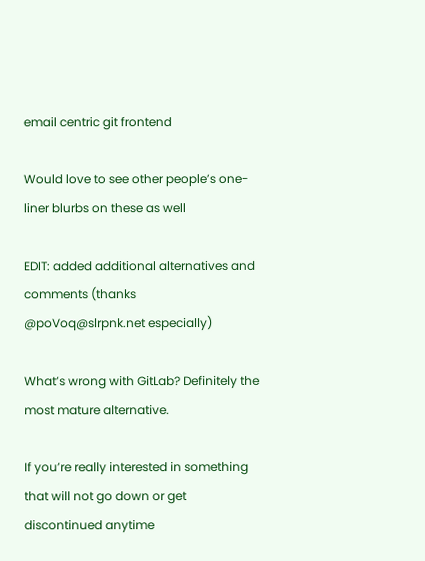email centric git frontend

Would love to see other people’s one-liner blurbs on these as well

EDIT: added additional alternatives and comments (thanks @poVoq@slrpnk.net especially)

What’s wrong with GitLab? Definitely the most mature alternative.

If you’re really interested in something that will not go down or get discontinued anytime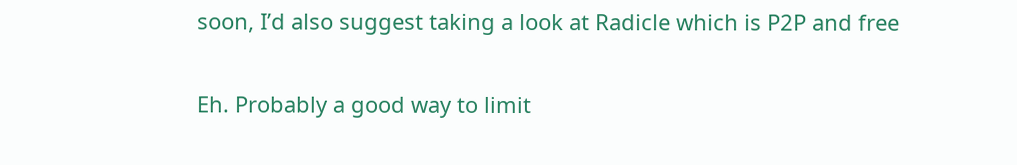soon, I’d also suggest taking a look at Radicle which is P2P and free

Eh. Probably a good way to limit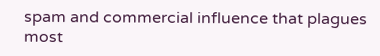spam and commercial influence that plagues most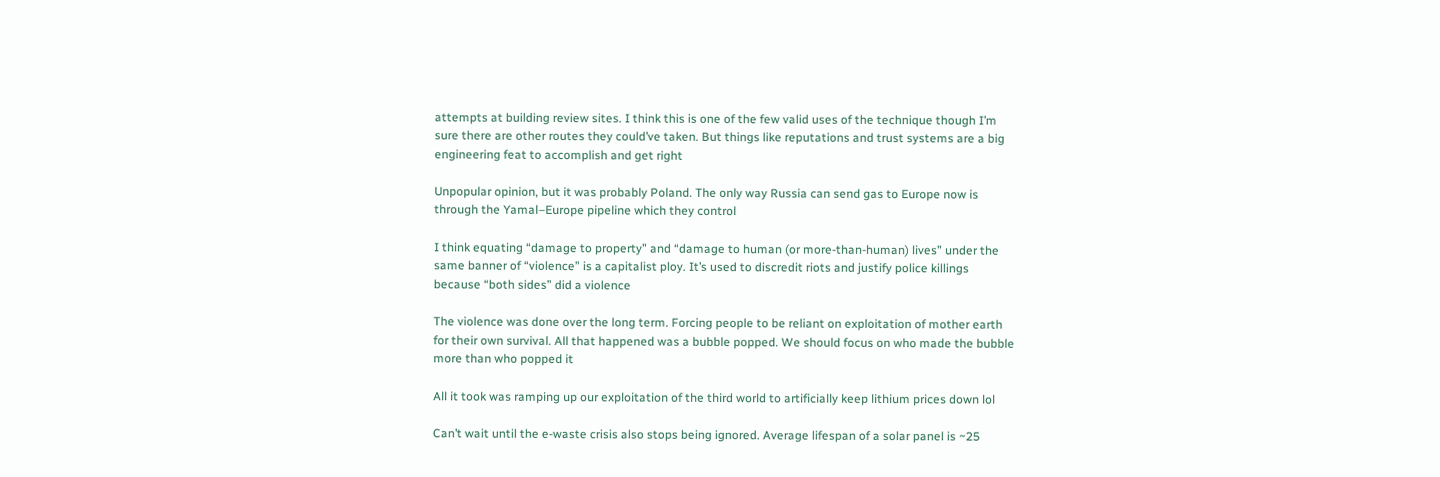attempts at building review sites. I think this is one of the few valid uses of the technique though I’m sure there are other routes they could’ve taken. But things like reputations and trust systems are a big engineering feat to accomplish and get right

Unpopular opinion, but it was probably Poland. The only way Russia can send gas to Europe now is through the Yamal–Europe pipeline which they control

I think equating “damage to property” and “damage to human (or more-than-human) lives” under the same banner of “violence” is a capitalist ploy. It’s used to discredit riots and justify police killings because “both sides” did a violence

The violence was done over the long term. Forcing people to be reliant on exploitation of mother earth for their own survival. All that happened was a bubble popped. We should focus on who made the bubble more than who popped it

All it took was ramping up our exploitation of the third world to artificially keep lithium prices down lol

Can’t wait until the e-waste crisis also stops being ignored. Average lifespan of a solar panel is ~25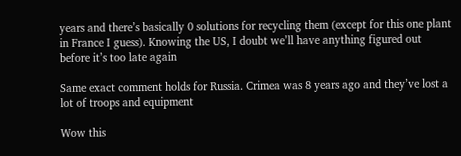years and there’s basically 0 solutions for recycling them (except for this one plant in France I guess). Knowing the US, I doubt we’ll have anything figured out before it’s too late again

Same exact comment holds for Russia. Crimea was 8 years ago and they’ve lost a lot of troops and equipment

Wow this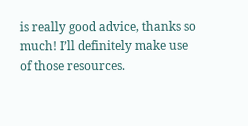is really good advice, thanks so much! I’ll definitely make use of those resources.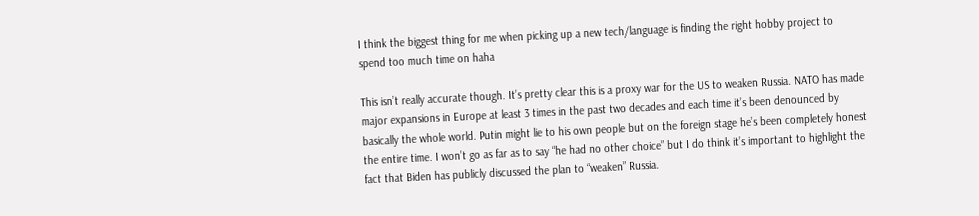I think the biggest thing for me when picking up a new tech/language is finding the right hobby project to spend too much time on haha

This isn’t really accurate though. It’s pretty clear this is a proxy war for the US to weaken Russia. NATO has made major expansions in Europe at least 3 times in the past two decades and each time it’s been denounced by basically the whole world. Putin might lie to his own people but on the foreign stage he’s been completely honest the entire time. I won’t go as far as to say “he had no other choice” but I do think it’s important to highlight the fact that Biden has publicly discussed the plan to “weaken” Russia.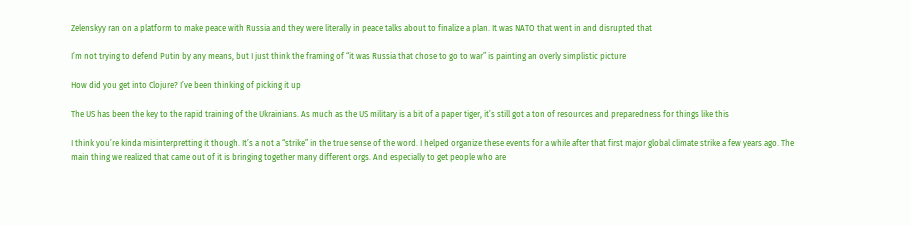Zelenskyy ran on a platform to make peace with Russia and they were literally in peace talks about to finalize a plan. It was NATO that went in and disrupted that

I’m not trying to defend Putin by any means, but I just think the framing of “it was Russia that chose to go to war” is painting an overly simplistic picture

How did you get into Clojure? I’ve been thinking of picking it up

The US has been the key to the rapid training of the Ukrainians. As much as the US military is a bit of a paper tiger, it’s still got a ton of resources and preparedness for things like this

I think you’re kinda misinterpretting it though. It’s a not a “strike” in the true sense of the word. I helped organize these events for a while after that first major global climate strike a few years ago. The main thing we realized that came out of it is bringing together many different orgs. And especially to get people who are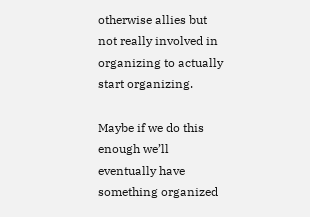otherwise allies but not really involved in organizing to actually start organizing.

Maybe if we do this enough we’ll eventually have something organized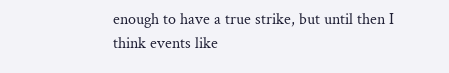enough to have a true strike, but until then I think events like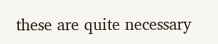these are quite necessary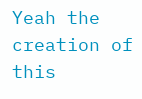Yeah the creation of this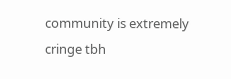community is extremely cringe tbh